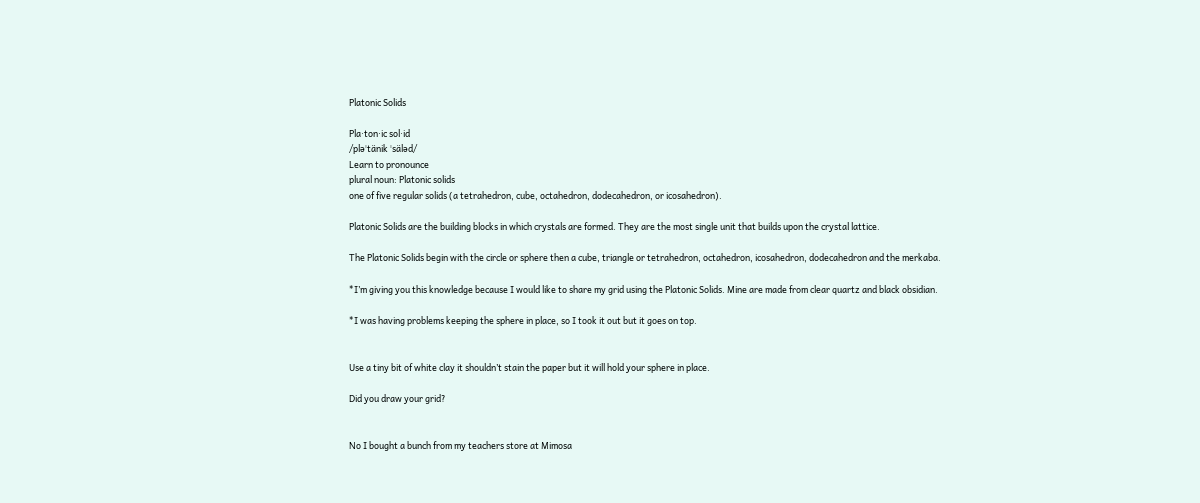Platonic Solids

Pla·ton·ic sol·id
/pləˈtänik ˈsäləd/
Learn to pronounce
plural noun: Platonic solids
one of five regular solids (a tetrahedron, cube, octahedron, dodecahedron, or icosahedron).

Platonic Solids are the building blocks in which crystals are formed. They are the most single unit that builds upon the crystal lattice.

The Platonic Solids begin with the circle or sphere then a cube, triangle or tetrahedron, octahedron, icosahedron, dodecahedron and the merkaba.

*I’m giving you this knowledge because I would like to share my grid using the Platonic Solids. Mine are made from clear quartz and black obsidian.

*I was having problems keeping the sphere in place, so I took it out but it goes on top.


Use a tiny bit of white clay it shouldn’t stain the paper but it will hold your sphere in place.

Did you draw your grid?


No I bought a bunch from my teachers store at Mimosa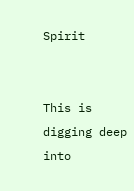Spirit


This is digging deep into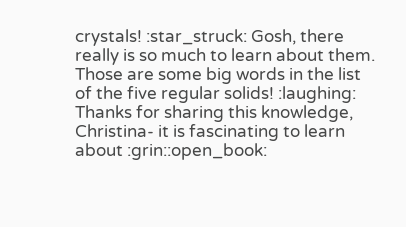crystals! :star_struck: Gosh, there really is so much to learn about them. Those are some big words in the list of the five regular solids! :laughing: Thanks for sharing this knowledge, Christina- it is fascinating to learn about :grin::open_book: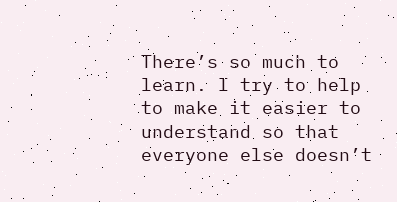There’s so much to learn. I try to help to make it easier to understand so that everyone else doesn’t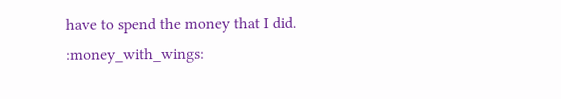have to spend the money that I did. :money_with_wings: